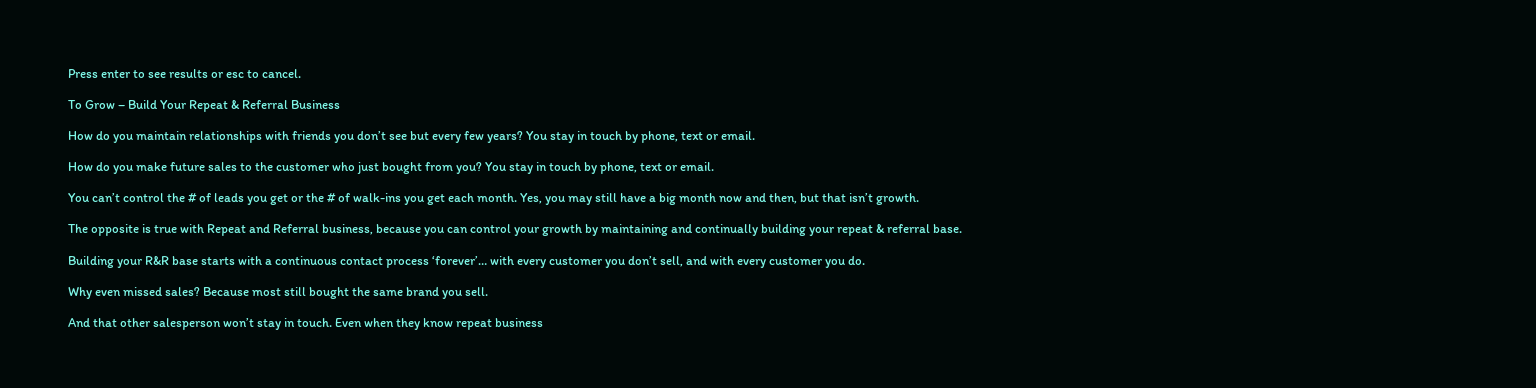Press enter to see results or esc to cancel.

To Grow – Build Your Repeat & Referral Business

How do you maintain relationships with friends you don’t see but every few years? You stay in touch by phone, text or email.

How do you make future sales to the customer who just bought from you? You stay in touch by phone, text or email.

You can’t control the # of leads you get or the # of walk-ins you get each month. Yes, you may still have a big month now and then, but that isn’t growth.

The opposite is true with Repeat and Referral business, because you can control your growth by maintaining and continually building your repeat & referral base.

Building your R&R base starts with a continuous contact process ‘forever’… with every customer you don’t sell, and with every customer you do.

Why even missed sales? Because most still bought the same brand you sell.

And that other salesperson won’t stay in touch. Even when they know repeat business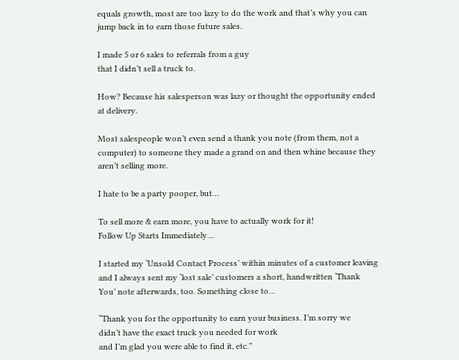equals growth, most are too lazy to do the work and that’s why you can jump back in to earn those future sales.

I made 5 or 6 sales to referrals from a guy
that I didn’t sell a truck to.

How? Because his salesperson was lazy or thought the opportunity ended at delivery.

Most salespeople won’t even send a thank you note (from them, not a computer) to someone they made a grand on and then whine because they aren’t selling more.

I hate to be a party pooper, but…

To sell more & earn more, you have to actually work for it!
Follow Up Starts Immediately…

I started my ‘Unsold Contact Process’ within minutes of a customer leaving and I always sent my ‘lost sale’ customers a short, handwritten ‘Thank You’ note afterwards, too. Something close to…

“Thank you for the opportunity to earn your business. I’m sorry we
didn’t have the exact truck you needed for work
and I’m glad you were able to find it, etc.”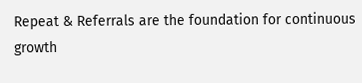Repeat & Referrals are the foundation for continuous growth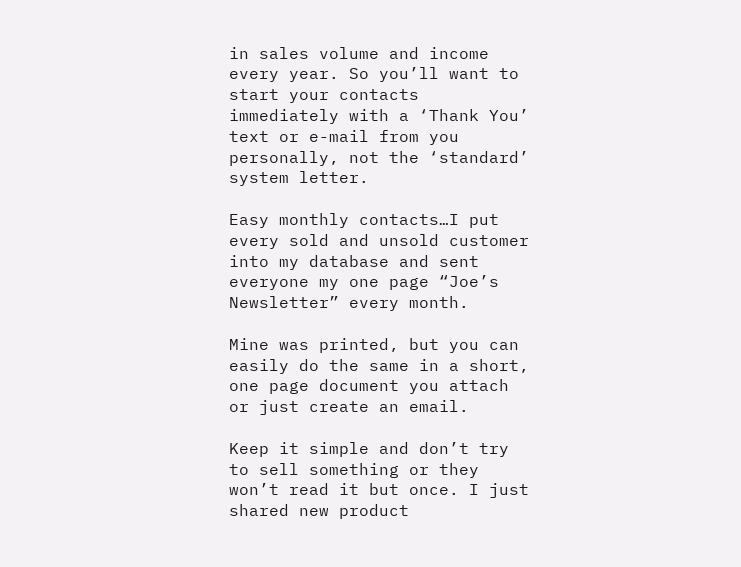in sales volume and income every year. So you’ll want to start your contacts immediately with a ‘Thank You’ text or e-mail from you personally, not the ‘standard’ system letter.

Easy monthly contacts…I put every sold and unsold customer into my database and sent everyone my one page “Joe’s Newsletter” every month.

Mine was printed, but you can easily do the same in a short, one page document you attach or just create an email.

Keep it simple and don’t try to sell something or they won’t read it but once. I just shared new product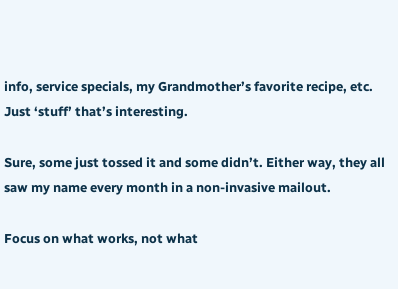info, service specials, my Grandmother’s favorite recipe, etc. Just ‘stuff’ that’s interesting.

Sure, some just tossed it and some didn’t. Either way, they all saw my name every month in a non-invasive mailout.

Focus on what works, not what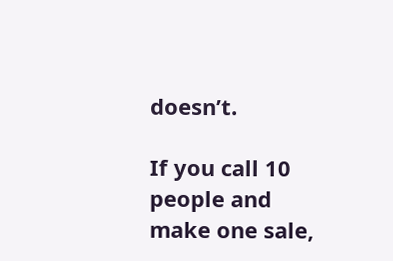doesn’t.

If you call 10 people and make one sale,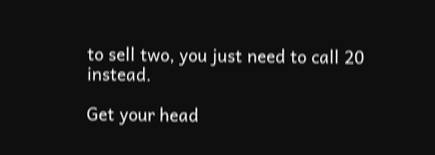to sell two, you just need to call 20 instead.

Get your head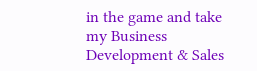in the game and take my Business Development & Sales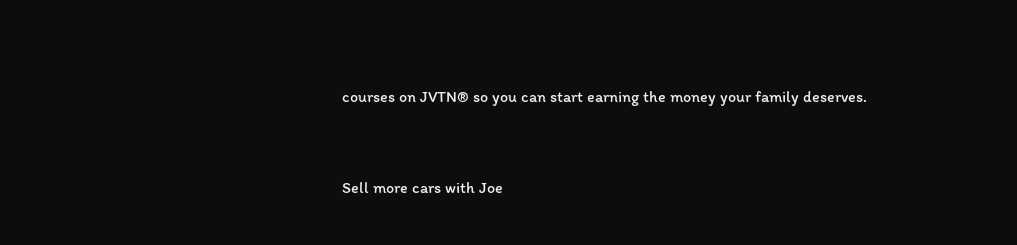courses on JVTN® so you can start earning the money your family deserves.


Sell more cars with Joe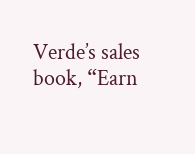Verde’s sales book, “Earn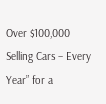Over $100,000 Selling Cars – Every Year” for a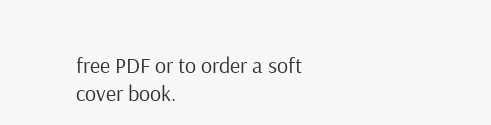free PDF or to order a soft cover book.